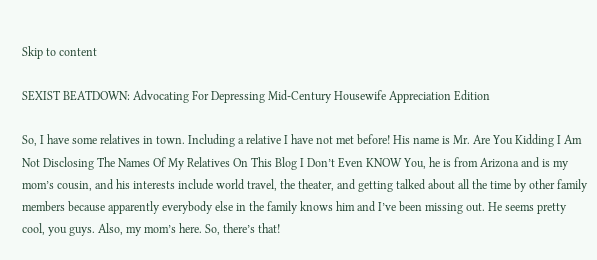Skip to content

SEXIST BEATDOWN: Advocating For Depressing Mid-Century Housewife Appreciation Edition

So, I have some relatives in town. Including a relative I have not met before! His name is Mr. Are You Kidding I Am Not Disclosing The Names Of My Relatives On This Blog I Don’t Even KNOW You, he is from Arizona and is my mom’s cousin, and his interests include world travel, the theater, and getting talked about all the time by other family members because apparently everybody else in the family knows him and I’ve been missing out. He seems pretty cool, you guys. Also, my mom’s here. So, there’s that!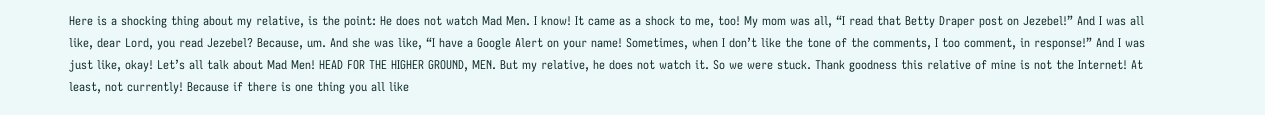Here is a shocking thing about my relative, is the point: He does not watch Mad Men. I know! It came as a shock to me, too! My mom was all, “I read that Betty Draper post on Jezebel!” And I was all like, dear Lord, you read Jezebel? Because, um. And she was like, “I have a Google Alert on your name! Sometimes, when I don’t like the tone of the comments, I too comment, in response!” And I was just like, okay! Let’s all talk about Mad Men! HEAD FOR THE HIGHER GROUND, MEN. But my relative, he does not watch it. So we were stuck. Thank goodness this relative of mine is not the Internet! At least, not currently! Because if there is one thing you all like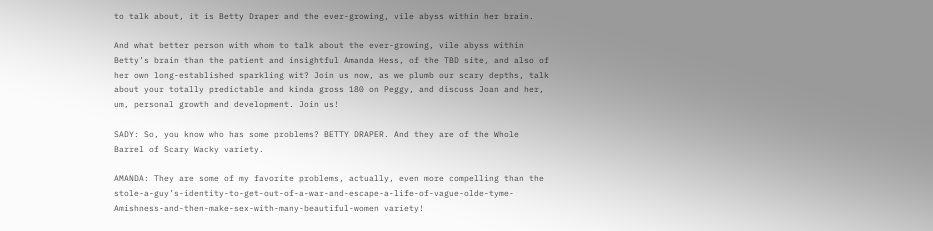to talk about, it is Betty Draper and the ever-growing, vile abyss within her brain.

And what better person with whom to talk about the ever-growing, vile abyss within Betty’s brain than the patient and insightful Amanda Hess, of the TBD site, and also of her own long-established sparkling wit? Join us now, as we plumb our scary depths, talk about your totally predictable and kinda gross 180 on Peggy, and discuss Joan and her, um, personal growth and development. Join us!

SADY: So, you know who has some problems? BETTY DRAPER. And they are of the Whole Barrel of Scary Wacky variety.

AMANDA: They are some of my favorite problems, actually, even more compelling than the stole-a-guy’s-identity-to-get-out-of-a-war-and-escape-a-life-of-vague-olde-tyme-Amishness-and-then-make-sex-with-many-beautiful-women variety!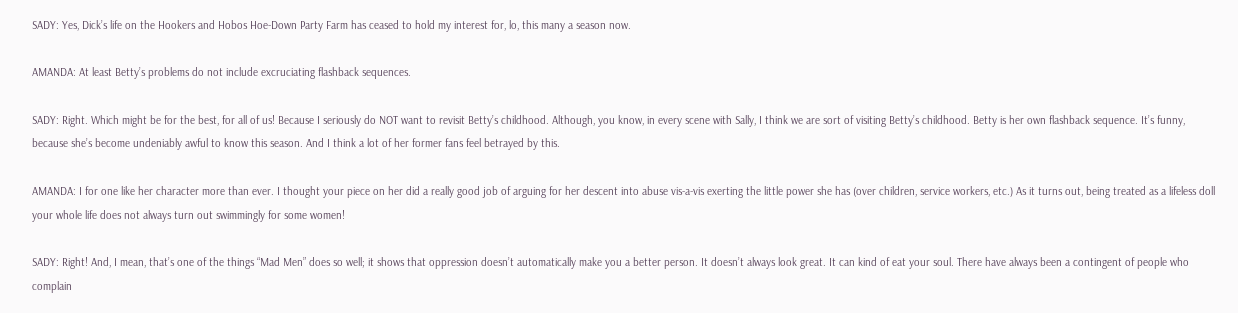SADY: Yes, Dick’s life on the Hookers and Hobos Hoe-Down Party Farm has ceased to hold my interest for, lo, this many a season now.

AMANDA: At least Betty’s problems do not include excruciating flashback sequences.

SADY: Right. Which might be for the best, for all of us! Because I seriously do NOT want to revisit Betty’s childhood. Although, you know, in every scene with Sally, I think we are sort of visiting Betty’s childhood. Betty is her own flashback sequence. It’s funny, because she’s become undeniably awful to know this season. And I think a lot of her former fans feel betrayed by this.

AMANDA: I for one like her character more than ever. I thought your piece on her did a really good job of arguing for her descent into abuse vis-a-vis exerting the little power she has (over children, service workers, etc.) As it turns out, being treated as a lifeless doll your whole life does not always turn out swimmingly for some women!

SADY: Right! And, I mean, that’s one of the things “Mad Men” does so well; it shows that oppression doesn’t automatically make you a better person. It doesn’t always look great. It can kind of eat your soul. There have always been a contingent of people who complain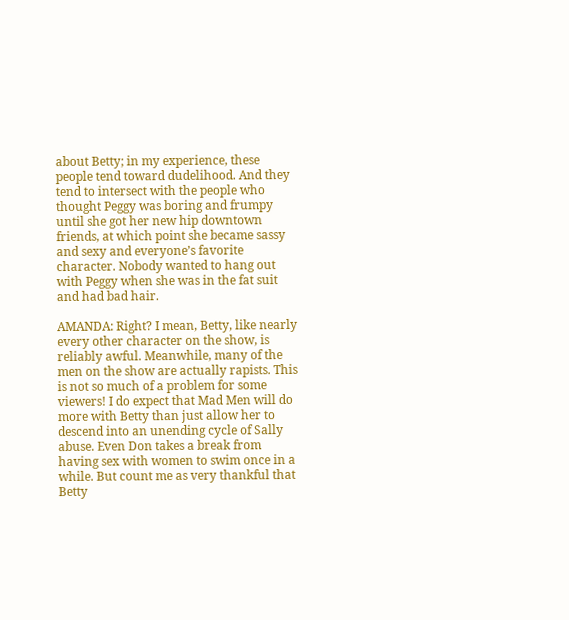about Betty; in my experience, these people tend toward dudelihood. And they tend to intersect with the people who thought Peggy was boring and frumpy until she got her new hip downtown friends, at which point she became sassy and sexy and everyone’s favorite character. Nobody wanted to hang out with Peggy when she was in the fat suit and had bad hair.

AMANDA: Right? I mean, Betty, like nearly every other character on the show, is reliably awful. Meanwhile, many of the men on the show are actually rapists. This is not so much of a problem for some viewers! I do expect that Mad Men will do more with Betty than just allow her to descend into an unending cycle of Sally abuse. Even Don takes a break from having sex with women to swim once in a while. But count me as very thankful that Betty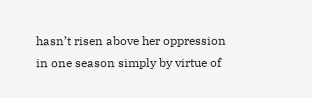hasn’t risen above her oppression in one season simply by virtue of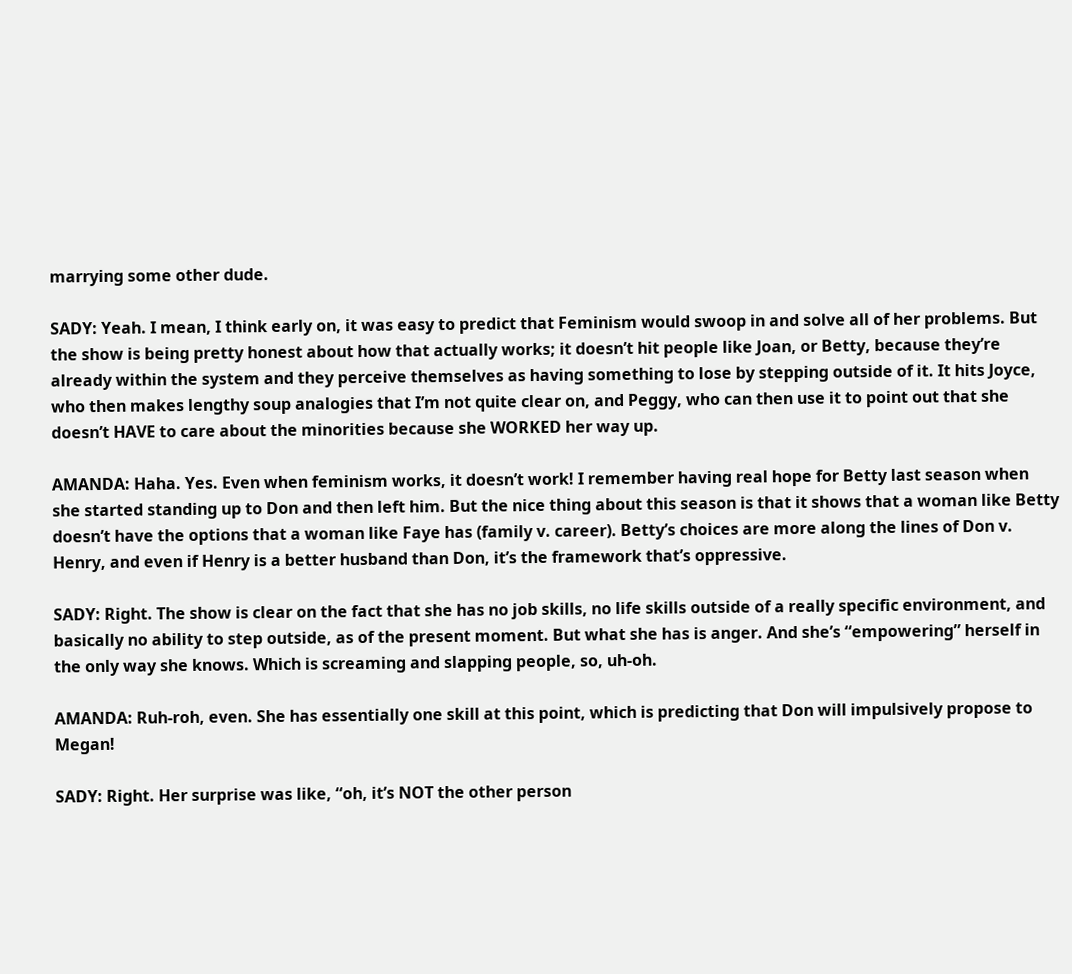marrying some other dude.

SADY: Yeah. I mean, I think early on, it was easy to predict that Feminism would swoop in and solve all of her problems. But the show is being pretty honest about how that actually works; it doesn’t hit people like Joan, or Betty, because they’re already within the system and they perceive themselves as having something to lose by stepping outside of it. It hits Joyce, who then makes lengthy soup analogies that I’m not quite clear on, and Peggy, who can then use it to point out that she doesn’t HAVE to care about the minorities because she WORKED her way up.

AMANDA: Haha. Yes. Even when feminism works, it doesn’t work! I remember having real hope for Betty last season when she started standing up to Don and then left him. But the nice thing about this season is that it shows that a woman like Betty doesn’t have the options that a woman like Faye has (family v. career). Betty’s choices are more along the lines of Don v. Henry, and even if Henry is a better husband than Don, it’s the framework that’s oppressive.

SADY: Right. The show is clear on the fact that she has no job skills, no life skills outside of a really specific environment, and basically no ability to step outside, as of the present moment. But what she has is anger. And she’s “empowering” herself in the only way she knows. Which is screaming and slapping people, so, uh-oh.

AMANDA: Ruh-roh, even. She has essentially one skill at this point, which is predicting that Don will impulsively propose to Megan!

SADY: Right. Her surprise was like, “oh, it’s NOT the other person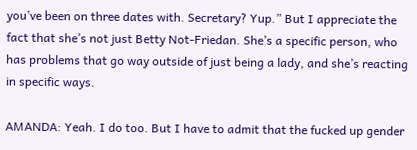you’ve been on three dates with. Secretary? Yup.” But I appreciate the fact that she’s not just Betty Not-Friedan. She’s a specific person, who has problems that go way outside of just being a lady, and she’s reacting in specific ways.

AMANDA: Yeah. I do too. But I have to admit that the fucked up gender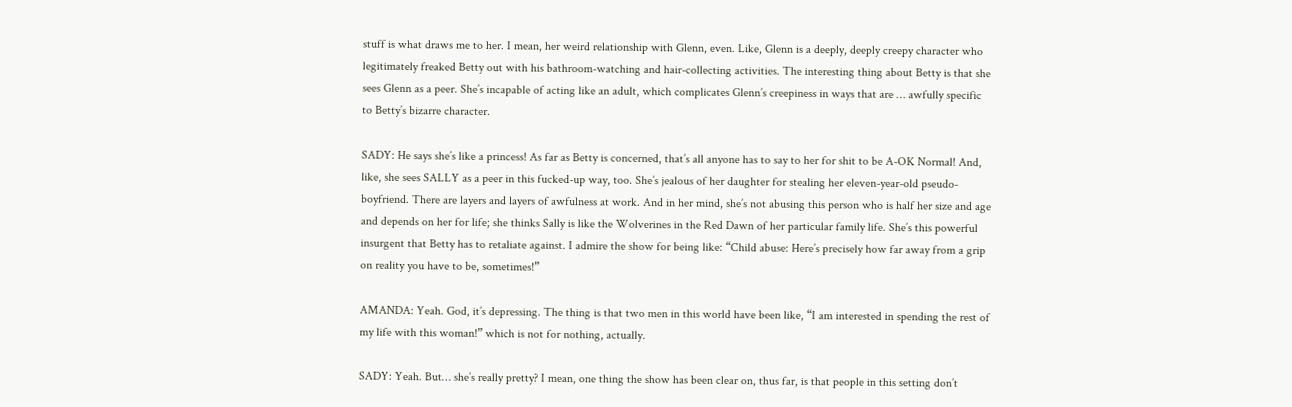stuff is what draws me to her. I mean, her weird relationship with Glenn, even. Like, Glenn is a deeply, deeply creepy character who legitimately freaked Betty out with his bathroom-watching and hair-collecting activities. The interesting thing about Betty is that she sees Glenn as a peer. She’s incapable of acting like an adult, which complicates Glenn’s creepiness in ways that are … awfully specific to Betty’s bizarre character.

SADY: He says she’s like a princess! As far as Betty is concerned, that’s all anyone has to say to her for shit to be A-OK Normal! And, like, she sees SALLY as a peer in this fucked-up way, too. She’s jealous of her daughter for stealing her eleven-year-old pseudo-boyfriend. There are layers and layers of awfulness at work. And in her mind, she’s not abusing this person who is half her size and age and depends on her for life; she thinks Sally is like the Wolverines in the Red Dawn of her particular family life. She’s this powerful insurgent that Betty has to retaliate against. I admire the show for being like: “Child abuse: Here’s precisely how far away from a grip on reality you have to be, sometimes!”

AMANDA: Yeah. God, it’s depressing. The thing is that two men in this world have been like, “I am interested in spending the rest of my life with this woman!” which is not for nothing, actually.

SADY: Yeah. But… she’s really pretty? I mean, one thing the show has been clear on, thus far, is that people in this setting don’t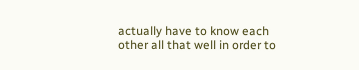actually have to know each other all that well in order to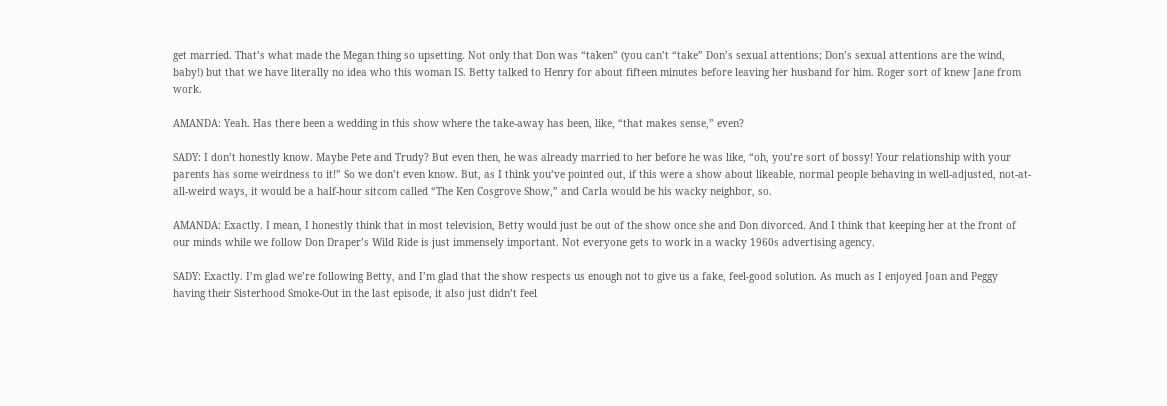get married. That’s what made the Megan thing so upsetting. Not only that Don was “taken” (you can’t “take” Don’s sexual attentions; Don’s sexual attentions are the wind, baby!) but that we have literally no idea who this woman IS. Betty talked to Henry for about fifteen minutes before leaving her husband for him. Roger sort of knew Jane from work.

AMANDA: Yeah. Has there been a wedding in this show where the take-away has been, like, “that makes sense,” even?

SADY: I don’t honestly know. Maybe Pete and Trudy? But even then, he was already married to her before he was like, “oh, you’re sort of bossy! Your relationship with your parents has some weirdness to it!” So we don’t even know. But, as I think you’ve pointed out, if this were a show about likeable, normal people behaving in well-adjusted, not-at-all-weird ways, it would be a half-hour sitcom called “The Ken Cosgrove Show,” and Carla would be his wacky neighbor, so.

AMANDA: Exactly. I mean, I honestly think that in most television, Betty would just be out of the show once she and Don divorced. And I think that keeping her at the front of our minds while we follow Don Draper’s Wild Ride is just immensely important. Not everyone gets to work in a wacky 1960s advertising agency.

SADY: Exactly. I’m glad we’re following Betty, and I’m glad that the show respects us enough not to give us a fake, feel-good solution. As much as I enjoyed Joan and Peggy having their Sisterhood Smoke-Out in the last episode, it also just didn’t feel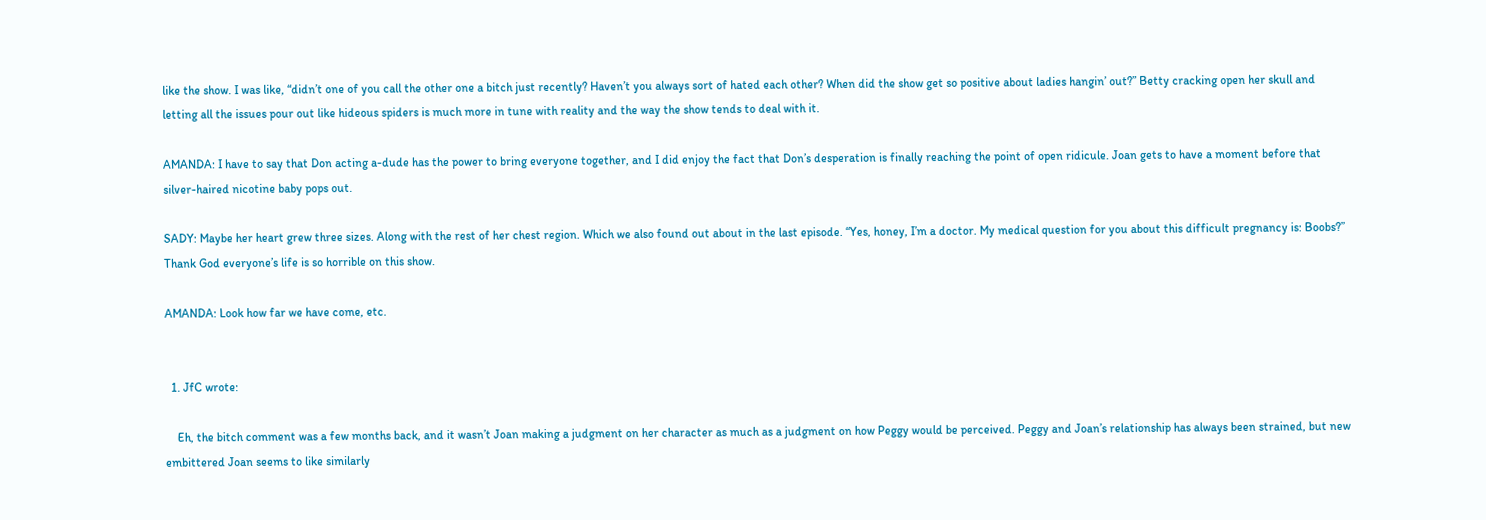like the show. I was like, “didn’t one of you call the other one a bitch just recently? Haven’t you always sort of hated each other? When did the show get so positive about ladies hangin’ out?” Betty cracking open her skull and letting all the issues pour out like hideous spiders is much more in tune with reality and the way the show tends to deal with it.

AMANDA: I have to say that Don acting a-dude has the power to bring everyone together, and I did enjoy the fact that Don’s desperation is finally reaching the point of open ridicule. Joan gets to have a moment before that silver-haired nicotine baby pops out.

SADY: Maybe her heart grew three sizes. Along with the rest of her chest region. Which we also found out about in the last episode. “Yes, honey, I’m a doctor. My medical question for you about this difficult pregnancy is: Boobs?” Thank God everyone’s life is so horrible on this show.

AMANDA: Look how far we have come, etc.


  1. JfC wrote:

    Eh, the bitch comment was a few months back, and it wasn’t Joan making a judgment on her character as much as a judgment on how Peggy would be perceived. Peggy and Joan’s relationship has always been strained, but new embittered Joan seems to like similarly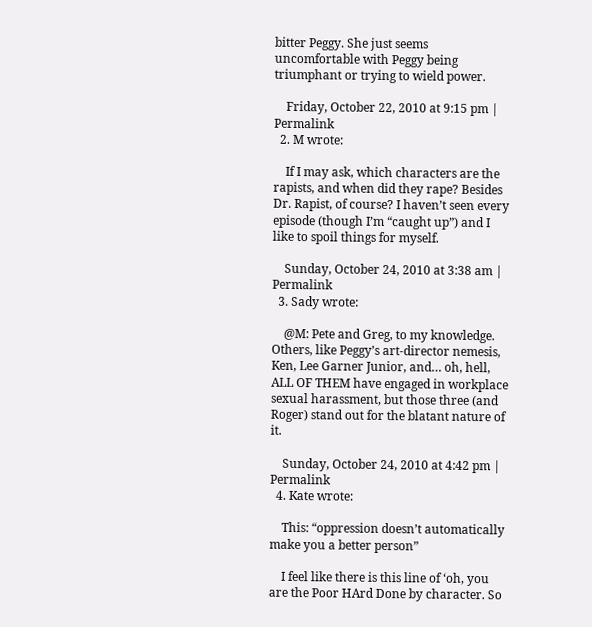bitter Peggy. She just seems uncomfortable with Peggy being triumphant or trying to wield power.

    Friday, October 22, 2010 at 9:15 pm | Permalink
  2. M wrote:

    If I may ask, which characters are the rapists, and when did they rape? Besides Dr. Rapist, of course? I haven’t seen every episode (though I’m “caught up”) and I like to spoil things for myself.

    Sunday, October 24, 2010 at 3:38 am | Permalink
  3. Sady wrote:

    @M: Pete and Greg, to my knowledge. Others, like Peggy’s art-director nemesis, Ken, Lee Garner Junior, and… oh, hell, ALL OF THEM have engaged in workplace sexual harassment, but those three (and Roger) stand out for the blatant nature of it.

    Sunday, October 24, 2010 at 4:42 pm | Permalink
  4. Kate wrote:

    This: “oppression doesn’t automatically make you a better person”

    I feel like there is this line of ‘oh, you are the Poor HArd Done by character. So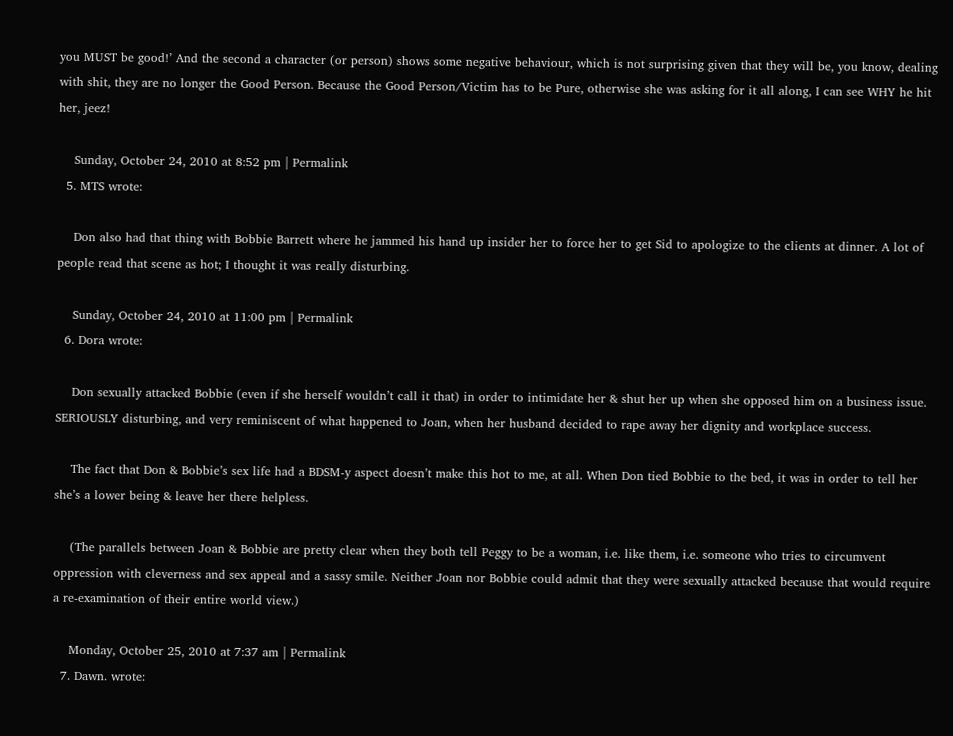you MUST be good!’ And the second a character (or person) shows some negative behaviour, which is not surprising given that they will be, you know, dealing with shit, they are no longer the Good Person. Because the Good Person/Victim has to be Pure, otherwise she was asking for it all along, I can see WHY he hit her, jeez!

    Sunday, October 24, 2010 at 8:52 pm | Permalink
  5. MTS wrote:

    Don also had that thing with Bobbie Barrett where he jammed his hand up insider her to force her to get Sid to apologize to the clients at dinner. A lot of people read that scene as hot; I thought it was really disturbing.

    Sunday, October 24, 2010 at 11:00 pm | Permalink
  6. Dora wrote:

    Don sexually attacked Bobbie (even if she herself wouldn’t call it that) in order to intimidate her & shut her up when she opposed him on a business issue. SERIOUSLY disturbing, and very reminiscent of what happened to Joan, when her husband decided to rape away her dignity and workplace success.

    The fact that Don & Bobbie’s sex life had a BDSM-y aspect doesn’t make this hot to me, at all. When Don tied Bobbie to the bed, it was in order to tell her she’s a lower being & leave her there helpless.

    (The parallels between Joan & Bobbie are pretty clear when they both tell Peggy to be a woman, i.e. like them, i.e. someone who tries to circumvent oppression with cleverness and sex appeal and a sassy smile. Neither Joan nor Bobbie could admit that they were sexually attacked because that would require a re-examination of their entire world view.)

    Monday, October 25, 2010 at 7:37 am | Permalink
  7. Dawn. wrote: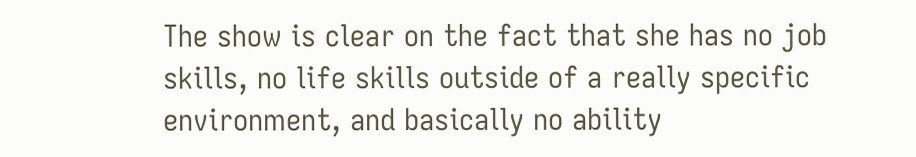The show is clear on the fact that she has no job skills, no life skills outside of a really specific environment, and basically no ability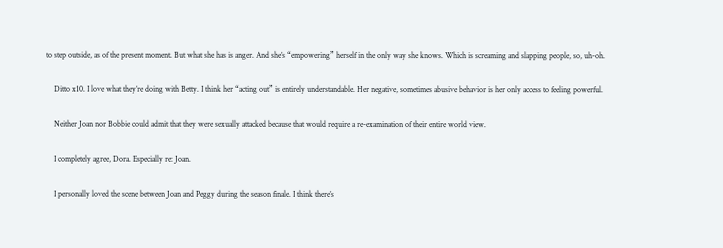to step outside, as of the present moment. But what she has is anger. And she’s “empowering” herself in the only way she knows. Which is screaming and slapping people, so, uh-oh.

    Ditto x10. I love what they’re doing with Betty. I think her “acting out” is entirely understandable. Her negative, sometimes abusive behavior is her only access to feeling powerful.

    Neither Joan nor Bobbie could admit that they were sexually attacked because that would require a re-examination of their entire world view.

    I completely agree, Dora. Especially re: Joan.

    I personally loved the scene between Joan and Peggy during the season finale. I think there’s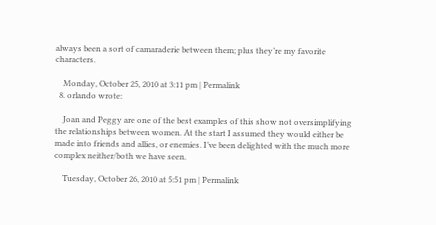always been a sort of camaraderie between them; plus they’re my favorite characters.

    Monday, October 25, 2010 at 3:11 pm | Permalink
  8. orlando wrote:

    Joan and Peggy are one of the best examples of this show not oversimplifying the relationships between women. At the start I assumed they would either be made into friends and allies, or enemies. I’ve been delighted with the much more complex neither/both we have seen.

    Tuesday, October 26, 2010 at 5:51 pm | Permalink